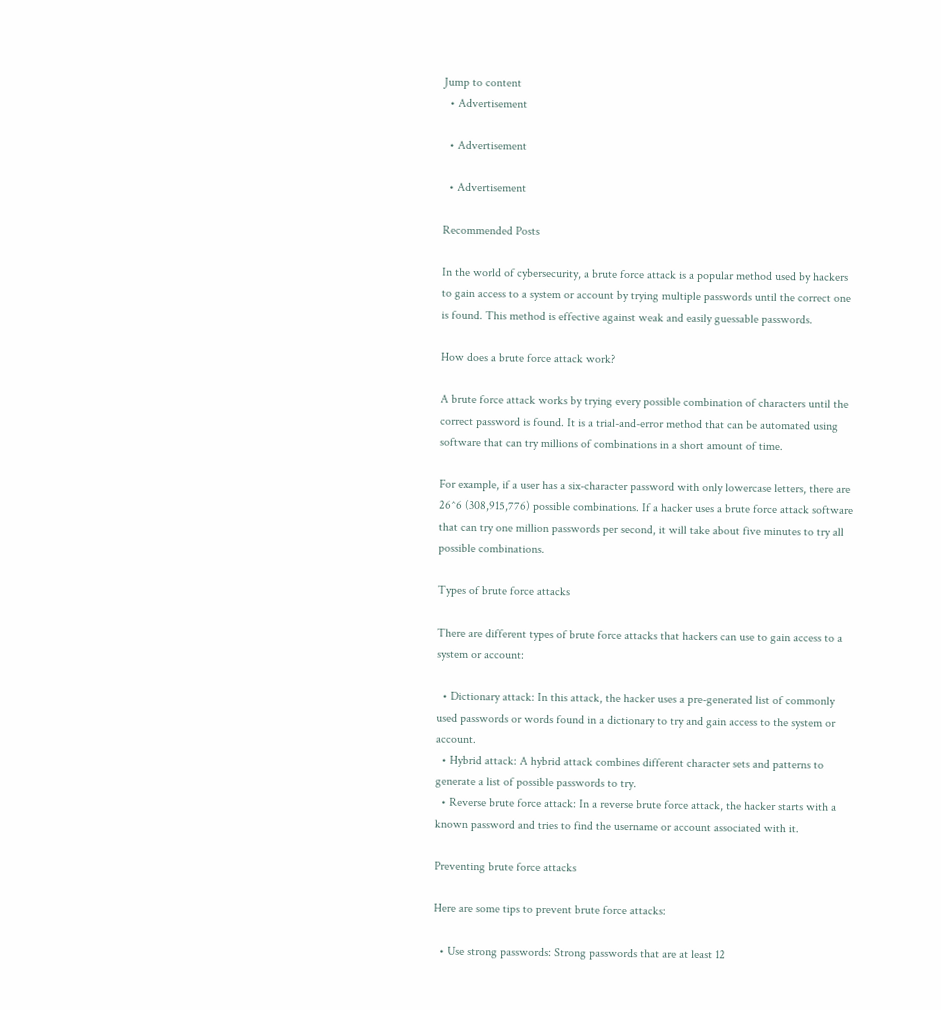Jump to content
  • Advertisement

  • Advertisement

  • Advertisement

Recommended Posts

In the world of cybersecurity, a brute force attack is a popular method used by hackers to gain access to a system or account by trying multiple passwords until the correct one is found. This method is effective against weak and easily guessable passwords.

How does a brute force attack work?

A brute force attack works by trying every possible combination of characters until the correct password is found. It is a trial-and-error method that can be automated using software that can try millions of combinations in a short amount of time.

For example, if a user has a six-character password with only lowercase letters, there are 26^6 (308,915,776) possible combinations. If a hacker uses a brute force attack software that can try one million passwords per second, it will take about five minutes to try all possible combinations.

Types of brute force attacks

There are different types of brute force attacks that hackers can use to gain access to a system or account:

  • Dictionary attack: In this attack, the hacker uses a pre-generated list of commonly used passwords or words found in a dictionary to try and gain access to the system or account.
  • Hybrid attack: A hybrid attack combines different character sets and patterns to generate a list of possible passwords to try.
  • Reverse brute force attack: In a reverse brute force attack, the hacker starts with a known password and tries to find the username or account associated with it.

Preventing brute force attacks

Here are some tips to prevent brute force attacks:

  • Use strong passwords: Strong passwords that are at least 12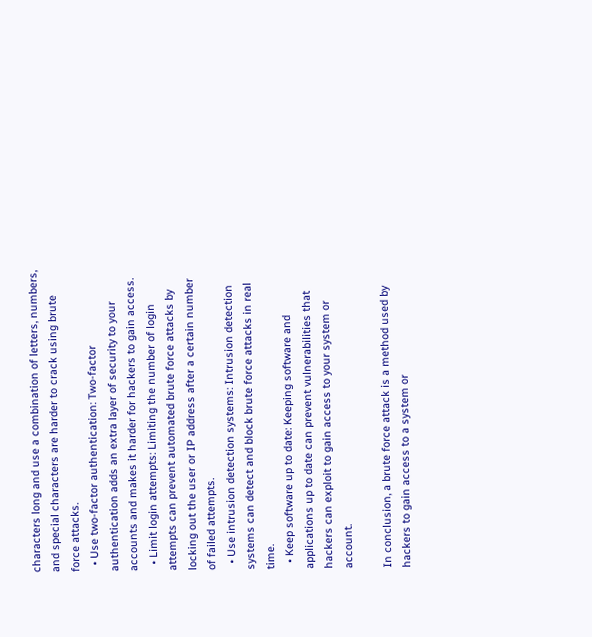characters long and use a combination of letters, numbers, and special characters are harder to crack using brute force attacks.
  • Use two-factor authentication: Two-factor authentication adds an extra layer of security to your accounts and makes it harder for hackers to gain access.
  • Limit login attempts: Limiting the number of login attempts can prevent automated brute force attacks by locking out the user or IP address after a certain number of failed attempts.
  • Use intrusion detection systems: Intrusion detection systems can detect and block brute force attacks in real time.
  • Keep software up to date: Keeping software and applications up to date can prevent vulnerabilities that hackers can exploit to gain access to your system or account.

In conclusion, a brute force attack is a method used by hackers to gain access to a system or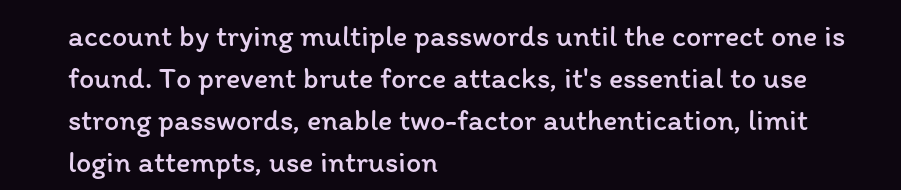account by trying multiple passwords until the correct one is found. To prevent brute force attacks, it's essential to use strong passwords, enable two-factor authentication, limit login attempts, use intrusion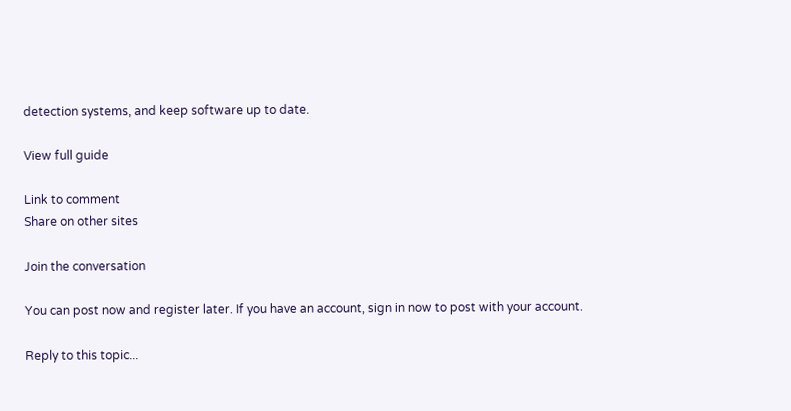detection systems, and keep software up to date.

View full guide

Link to comment
Share on other sites

Join the conversation

You can post now and register later. If you have an account, sign in now to post with your account.

Reply to this topic...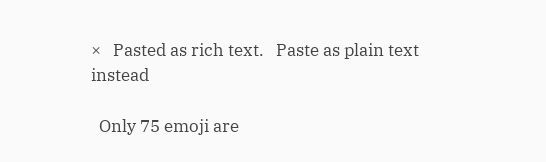×   Pasted as rich text.   Paste as plain text instead

  Only 75 emoji are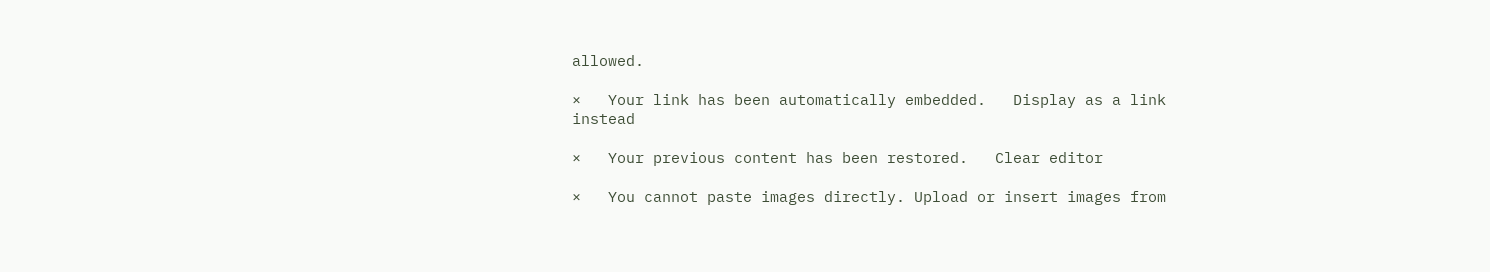allowed.

×   Your link has been automatically embedded.   Display as a link instead

×   Your previous content has been restored.   Clear editor

×   You cannot paste images directly. Upload or insert images from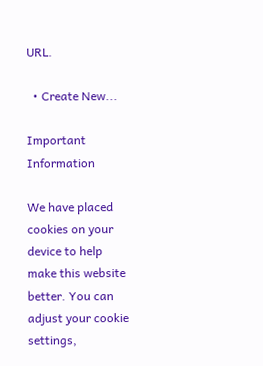URL.

  • Create New...

Important Information

We have placed cookies on your device to help make this website better. You can adjust your cookie settings,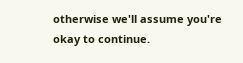otherwise we'll assume you're okay to continue.